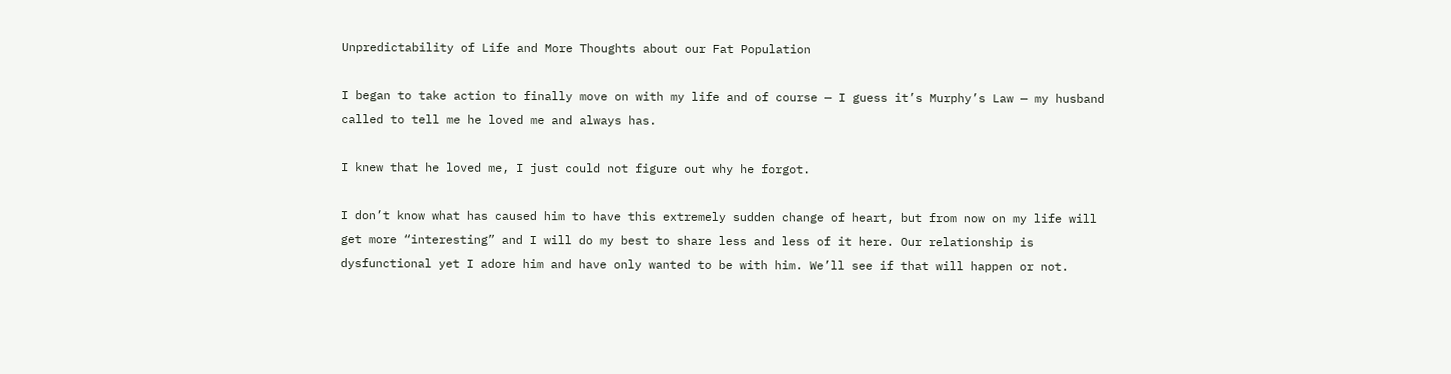Unpredictability of Life and More Thoughts about our Fat Population

I began to take action to finally move on with my life and of course — I guess it’s Murphy’s Law — my husband called to tell me he loved me and always has.

I knew that he loved me, I just could not figure out why he forgot.

I don’t know what has caused him to have this extremely sudden change of heart, but from now on my life will get more “interesting” and I will do my best to share less and less of it here. Our relationship is dysfunctional yet I adore him and have only wanted to be with him. We’ll see if that will happen or not.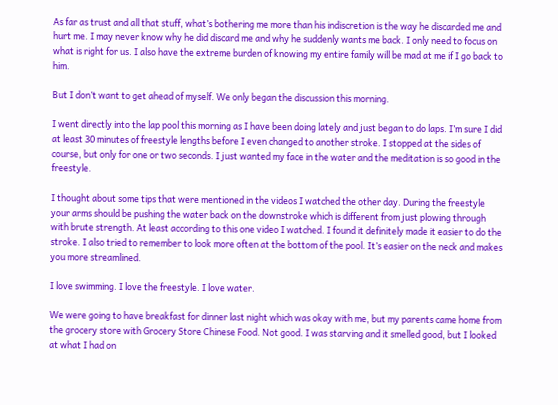As far as trust and all that stuff, what’s bothering me more than his indiscretion is the way he discarded me and hurt me. I may never know why he did discard me and why he suddenly wants me back. I only need to focus on what is right for us. I also have the extreme burden of knowing my entire family will be mad at me if I go back to him.

But I don’t want to get ahead of myself. We only began the discussion this morning.

I went directly into the lap pool this morning as I have been doing lately and just began to do laps. I’m sure I did at least 30 minutes of freestyle lengths before I even changed to another stroke. I stopped at the sides of course, but only for one or two seconds. I just wanted my face in the water and the meditation is so good in the freestyle.

I thought about some tips that were mentioned in the videos I watched the other day. During the freestyle your arms should be pushing the water back on the downstroke which is different from just plowing through with brute strength. At least according to this one video I watched. I found it definitely made it easier to do the stroke. I also tried to remember to look more often at the bottom of the pool. It’s easier on the neck and makes you more streamlined.

I love swimming. I love the freestyle. I love water.

We were going to have breakfast for dinner last night which was okay with me, but my parents came home from the grocery store with Grocery Store Chinese Food. Not good. I was starving and it smelled good, but I looked at what I had on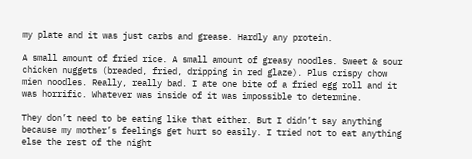my plate and it was just carbs and grease. Hardly any protein.

A small amount of fried rice. A small amount of greasy noodles. Sweet & sour chicken nuggets (breaded, fried, dripping in red glaze). Plus crispy chow mien noodles. Really, really bad. I ate one bite of a fried egg roll and it was horrific. Whatever was inside of it was impossible to determine.

They don’t need to be eating like that either. But I didn’t say anything because my mother’s feelings get hurt so easily. I tried not to eat anything else the rest of the night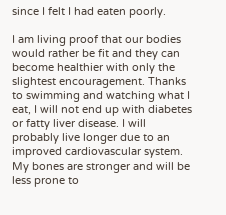since I felt I had eaten poorly.

I am living proof that our bodies would rather be fit and they can become healthier with only the slightest encouragement. Thanks to swimming and watching what I eat, I will not end up with diabetes or fatty liver disease. I will probably live longer due to an improved cardiovascular system. My bones are stronger and will be less prone to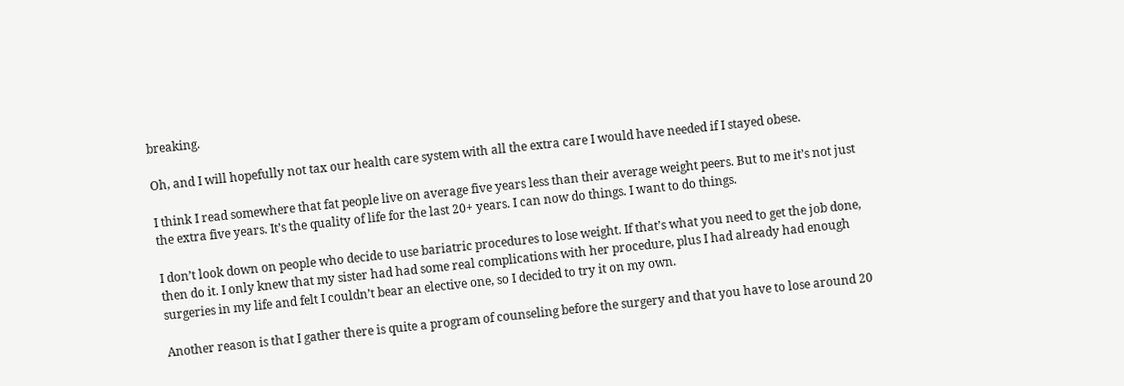breaking.

Oh, and I will hopefully not tax our health care system with all the extra care I would have needed if I stayed obese.

I think I read somewhere that fat people live on average five years less than their average weight peers. But to me it’s not just the extra five years. It’s the quality of life for the last 20+ years. I can now do things. I want to do things.

I don’t look down on people who decide to use bariatric procedures to lose weight. If that’s what you need to get the job done, then do it. I only knew that my sister had had some real complications with her procedure, plus I had already had enough surgeries in my life and felt I couldn’t bear an elective one, so I decided to try it on my own.

Another reason is that I gather there is quite a program of counseling before the surgery and that you have to lose around 20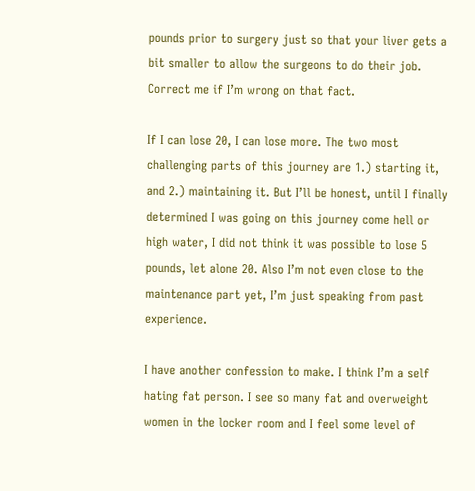pounds prior to surgery just so that your liver gets a bit smaller to allow the surgeons to do their job. Correct me if I’m wrong on that fact.

If I can lose 20, I can lose more. The two most challenging parts of this journey are 1.) starting it, and 2.) maintaining it. But I’ll be honest, until I finally determined I was going on this journey come hell or high water, I did not think it was possible to lose 5 pounds, let alone 20. Also I’m not even close to the maintenance part yet, I’m just speaking from past experience.

I have another confession to make. I think I’m a self hating fat person. I see so many fat and overweight women in the locker room and I feel some level of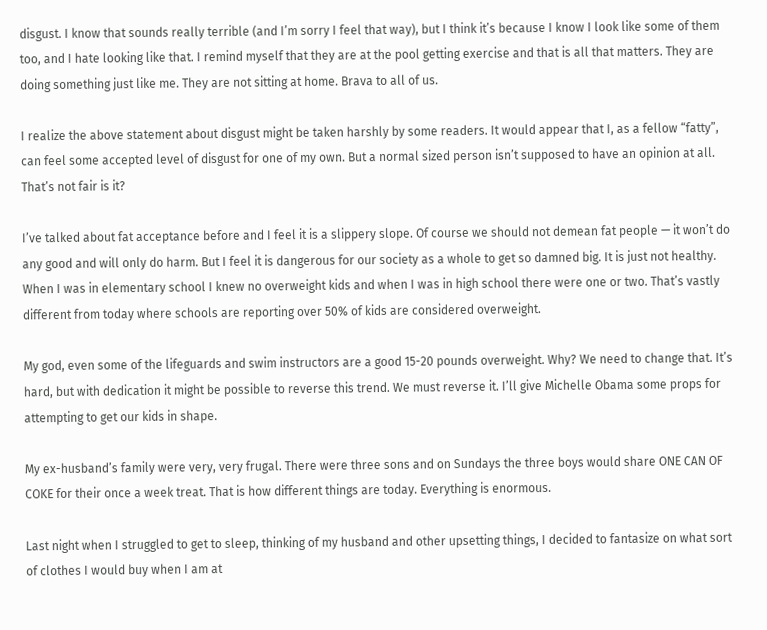disgust. I know that sounds really terrible (and I’m sorry I feel that way), but I think it’s because I know I look like some of them too, and I hate looking like that. I remind myself that they are at the pool getting exercise and that is all that matters. They are doing something just like me. They are not sitting at home. Brava to all of us.

I realize the above statement about disgust might be taken harshly by some readers. It would appear that I, as a fellow “fatty”, can feel some accepted level of disgust for one of my own. But a normal sized person isn’t supposed to have an opinion at all. That’s not fair is it?

I’ve talked about fat acceptance before and I feel it is a slippery slope. Of course we should not demean fat people — it won’t do any good and will only do harm. But I feel it is dangerous for our society as a whole to get so damned big. It is just not healthy. When I was in elementary school I knew no overweight kids and when I was in high school there were one or two. That’s vastly different from today where schools are reporting over 50% of kids are considered overweight.

My god, even some of the lifeguards and swim instructors are a good 15-20 pounds overweight. Why? We need to change that. It’s hard, but with dedication it might be possible to reverse this trend. We must reverse it. I’ll give Michelle Obama some props for attempting to get our kids in shape.

My ex-husband’s family were very, very frugal. There were three sons and on Sundays the three boys would share ONE CAN OF COKE for their once a week treat. That is how different things are today. Everything is enormous.

Last night when I struggled to get to sleep, thinking of my husband and other upsetting things, I decided to fantasize on what sort of clothes I would buy when I am at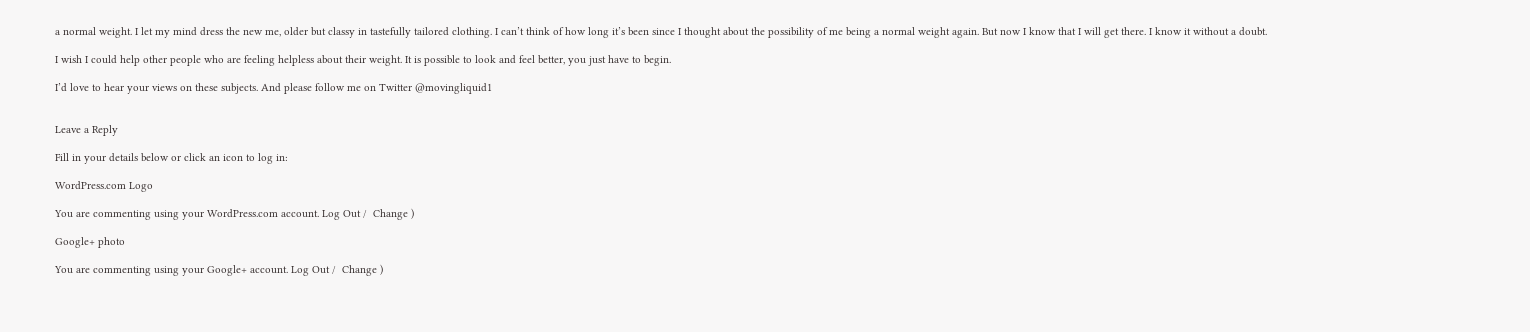a normal weight. I let my mind dress the new me, older but classy in tastefully tailored clothing. I can’t think of how long it’s been since I thought about the possibility of me being a normal weight again. But now I know that I will get there. I know it without a doubt.

I wish I could help other people who are feeling helpless about their weight. It is possible to look and feel better, you just have to begin.

I’d love to hear your views on these subjects. And please follow me on Twitter @movingliquid1


Leave a Reply

Fill in your details below or click an icon to log in:

WordPress.com Logo

You are commenting using your WordPress.com account. Log Out /  Change )

Google+ photo

You are commenting using your Google+ account. Log Out /  Change )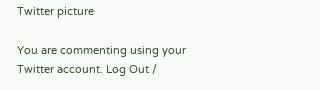Twitter picture

You are commenting using your Twitter account. Log Out /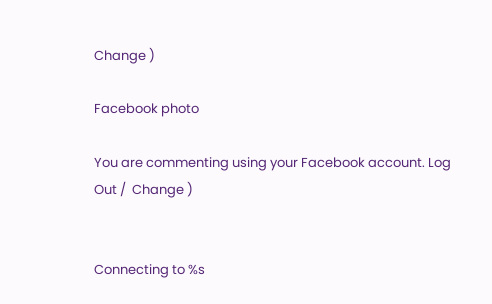Change )

Facebook photo

You are commenting using your Facebook account. Log Out /  Change )


Connecting to %s